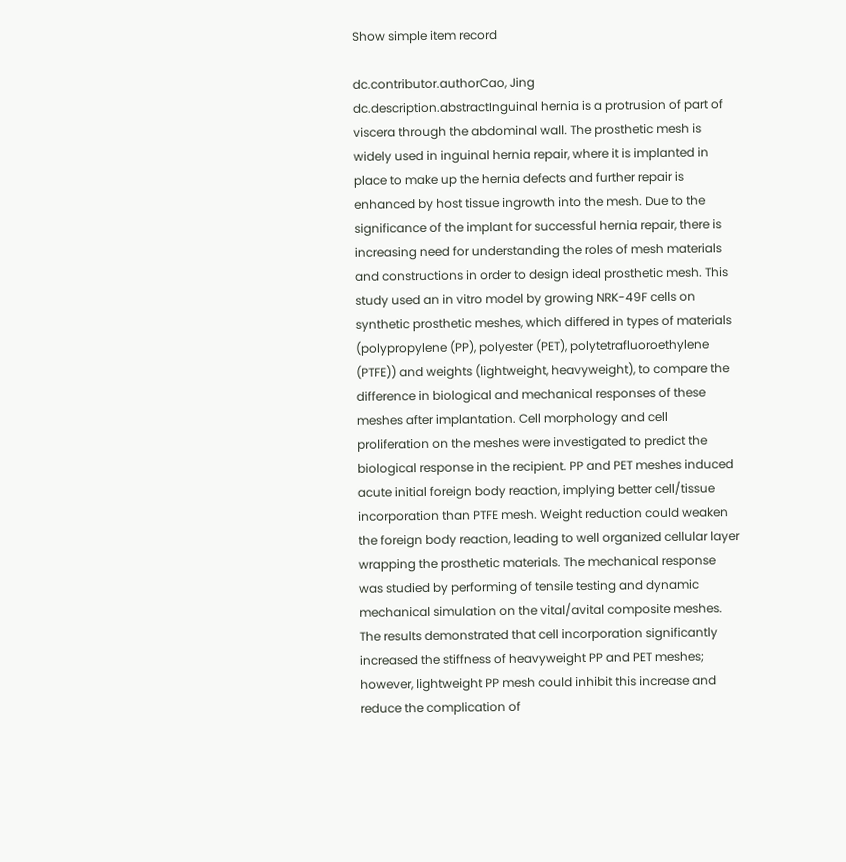Show simple item record

dc.contributor.authorCao, Jing
dc.description.abstractInguinal hernia is a protrusion of part of viscera through the abdominal wall. The prosthetic mesh is widely used in inguinal hernia repair, where it is implanted in place to make up the hernia defects and further repair is enhanced by host tissue ingrowth into the mesh. Due to the significance of the implant for successful hernia repair, there is increasing need for understanding the roles of mesh materials and constructions in order to design ideal prosthetic mesh. This study used an in vitro model by growing NRK-49F cells on synthetic prosthetic meshes, which differed in types of materials (polypropylene (PP), polyester (PET), polytetrafluoroethylene (PTFE)) and weights (lightweight, heavyweight), to compare the difference in biological and mechanical responses of these meshes after implantation. Cell morphology and cell proliferation on the meshes were investigated to predict the biological response in the recipient. PP and PET meshes induced acute initial foreign body reaction, implying better cell/tissue incorporation than PTFE mesh. Weight reduction could weaken the foreign body reaction, leading to well organized cellular layer wrapping the prosthetic materials. The mechanical response was studied by performing of tensile testing and dynamic mechanical simulation on the vital/avital composite meshes. The results demonstrated that cell incorporation significantly increased the stiffness of heavyweight PP and PET meshes; however, lightweight PP mesh could inhibit this increase and reduce the complication of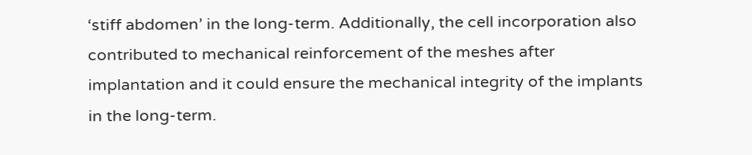‘stiff abdomen’ in the long-term. Additionally, the cell incorporation also contributed to mechanical reinforcement of the meshes after implantation and it could ensure the mechanical integrity of the implants in the long-term.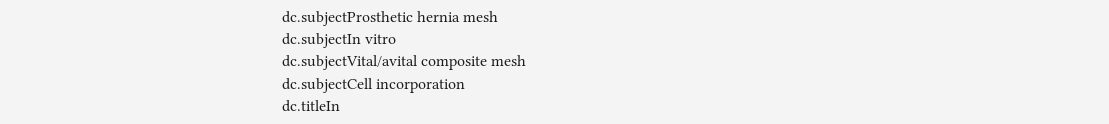dc.subjectProsthetic hernia mesh
dc.subjectIn vitro
dc.subjectVital/avital composite mesh
dc.subjectCell incorporation
dc.titleIn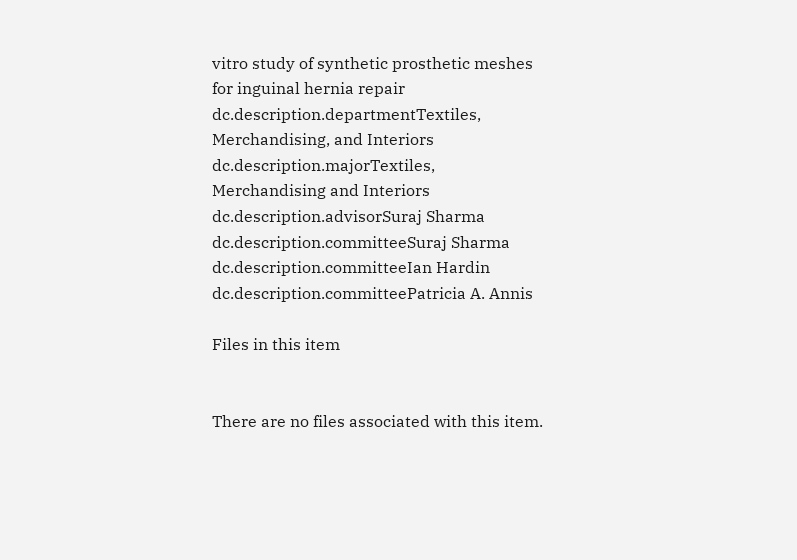vitro study of synthetic prosthetic meshes for inguinal hernia repair
dc.description.departmentTextiles, Merchandising, and Interiors
dc.description.majorTextiles, Merchandising and Interiors
dc.description.advisorSuraj Sharma
dc.description.committeeSuraj Sharma
dc.description.committeeIan Hardin
dc.description.committeePatricia A. Annis

Files in this item


There are no files associated with this item.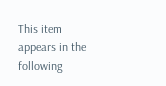This item appears in the following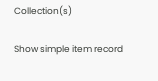Collection(s)

Show simple item record